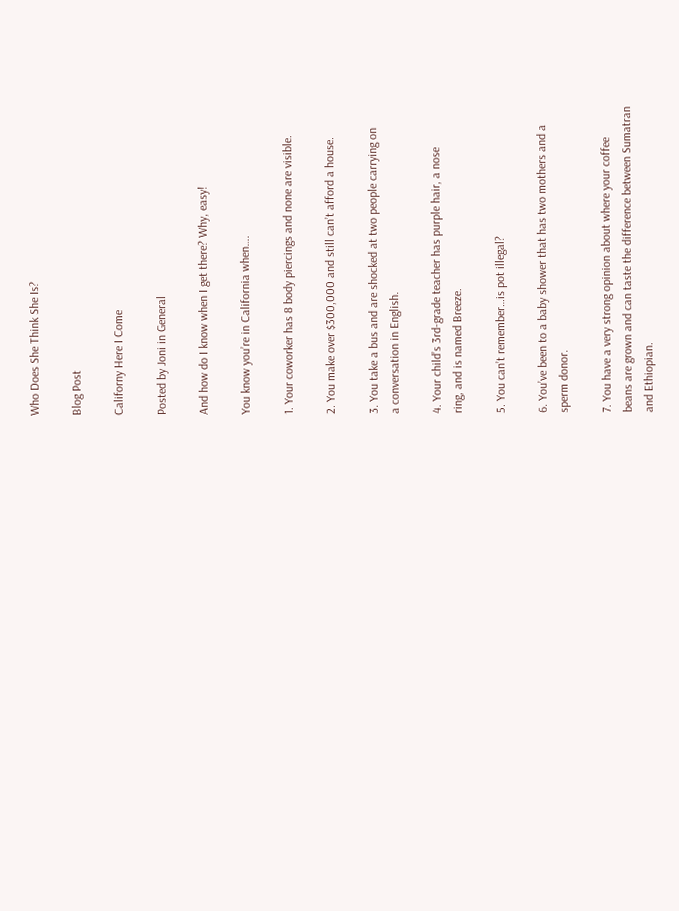Who Does She Think She Is?

Blog Post

Californy Here I Come

Posted by Joni in General

And how do I know when I get there? Why, easy!

You know you’re in California when….

1. Your coworker has 8 body piercings and none are visible.

2. You make over $300,000 and still can’t afford a house.

3. You take a bus and are shocked at two people carrying on
a conversation in English.

4. Your child’s 3rd-grade teacher has purple hair, a nose
ring, and is named Breeze.

5. You can’t remember…is pot illegal?

6. You’ve been to a baby shower that has two mothers and a
sperm donor.

7. You have a very strong opinion about where your coffee
beans are grown and can taste the difference between Sumatran
and Ethiopian.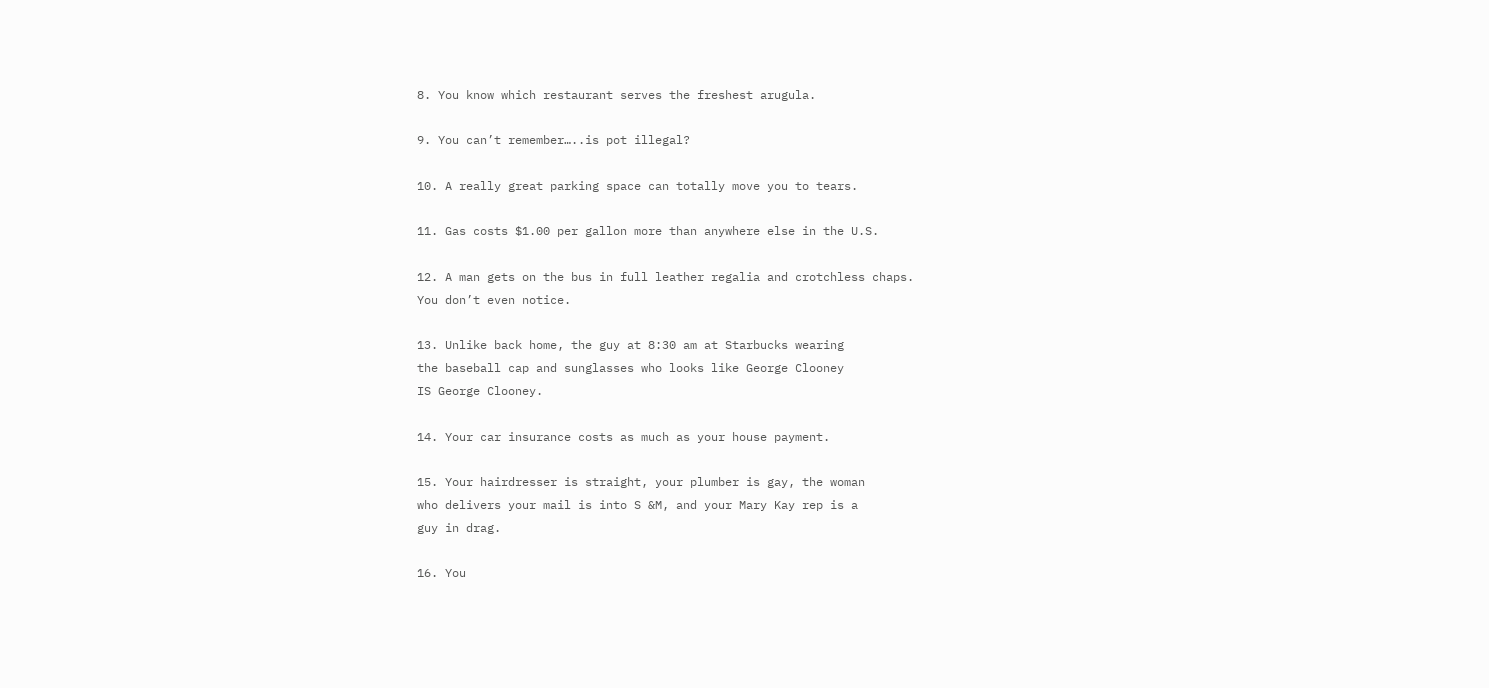8. You know which restaurant serves the freshest arugula.

9. You can’t remember…..is pot illegal?

10. A really great parking space can totally move you to tears.

11. Gas costs $1.00 per gallon more than anywhere else in the U.S.

12. A man gets on the bus in full leather regalia and crotchless chaps.
You don’t even notice.

13. Unlike back home, the guy at 8:30 am at Starbucks wearing
the baseball cap and sunglasses who looks like George Clooney
IS George Clooney.

14. Your car insurance costs as much as your house payment.

15. Your hairdresser is straight, your plumber is gay, the woman
who delivers your mail is into S &M, and your Mary Kay rep is a
guy in drag.

16. You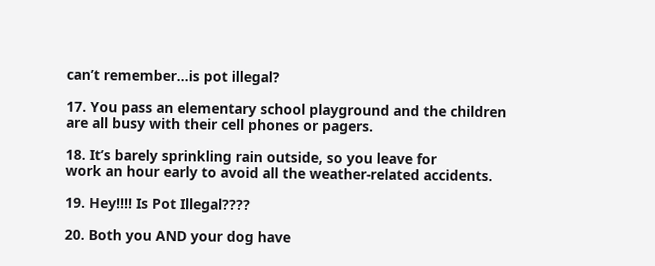can’t remember…is pot illegal?

17. You pass an elementary school playground and the children
are all busy with their cell phones or pagers.

18. It’s barely sprinkling rain outside, so you leave for
work an hour early to avoid all the weather-related accidents.

19. Hey!!!! Is Pot Illegal????

20. Both you AND your dog have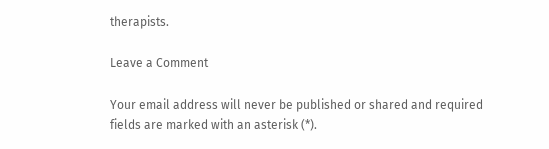therapists.

Leave a Comment

Your email address will never be published or shared and required fields are marked with an asterisk (*).